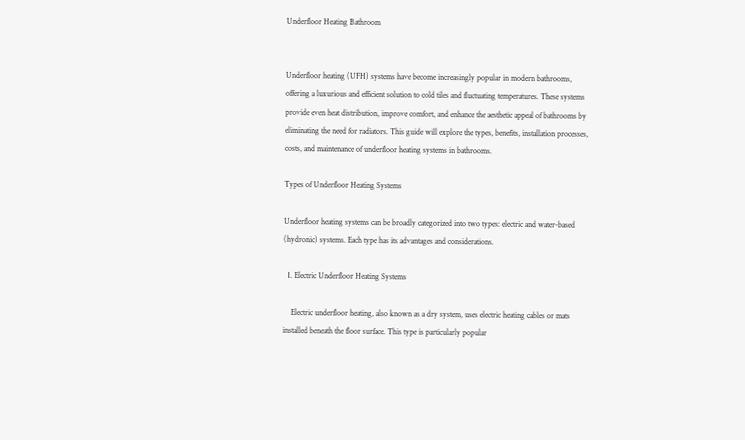Underfloor Heating Bathroom


Underfloor heating (UFH) systems have become increasingly popular in modern bathrooms, offering a luxurious and efficient solution to cold tiles and fluctuating temperatures. These systems provide even heat distribution, improve comfort, and enhance the aesthetic appeal of bathrooms by eliminating the need for radiators. This guide will explore the types, benefits, installation processes, costs, and maintenance of underfloor heating systems in bathrooms.

Types of Underfloor Heating Systems

Underfloor heating systems can be broadly categorized into two types: electric and water-based (hydronic) systems. Each type has its advantages and considerations.

  1. Electric Underfloor Heating Systems

    Electric underfloor heating, also known as a dry system, uses electric heating cables or mats installed beneath the floor surface. This type is particularly popular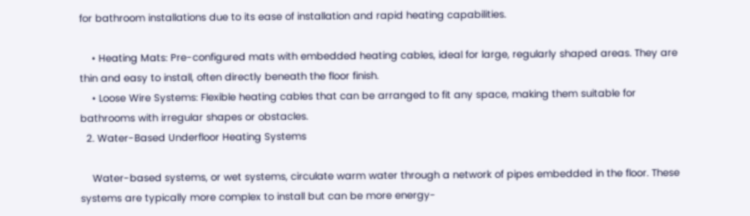for bathroom installations due to its ease of installation and rapid heating capabilities.

    • Heating Mats: Pre-configured mats with embedded heating cables, ideal for large, regularly shaped areas. They are thin and easy to install, often directly beneath the floor finish.
    • Loose Wire Systems: Flexible heating cables that can be arranged to fit any space, making them suitable for bathrooms with irregular shapes or obstacles.
  2. Water-Based Underfloor Heating Systems

    Water-based systems, or wet systems, circulate warm water through a network of pipes embedded in the floor. These systems are typically more complex to install but can be more energy-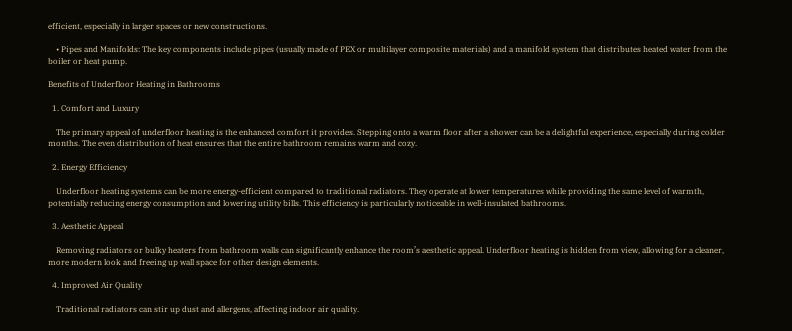efficient, especially in larger spaces or new constructions.

    • Pipes and Manifolds: The key components include pipes (usually made of PEX or multilayer composite materials) and a manifold system that distributes heated water from the boiler or heat pump.

Benefits of Underfloor Heating in Bathrooms

  1. Comfort and Luxury

    The primary appeal of underfloor heating is the enhanced comfort it provides. Stepping onto a warm floor after a shower can be a delightful experience, especially during colder months. The even distribution of heat ensures that the entire bathroom remains warm and cozy.

  2. Energy Efficiency

    Underfloor heating systems can be more energy-efficient compared to traditional radiators. They operate at lower temperatures while providing the same level of warmth, potentially reducing energy consumption and lowering utility bills. This efficiency is particularly noticeable in well-insulated bathrooms.

  3. Aesthetic Appeal

    Removing radiators or bulky heaters from bathroom walls can significantly enhance the room’s aesthetic appeal. Underfloor heating is hidden from view, allowing for a cleaner, more modern look and freeing up wall space for other design elements.

  4. Improved Air Quality

    Traditional radiators can stir up dust and allergens, affecting indoor air quality.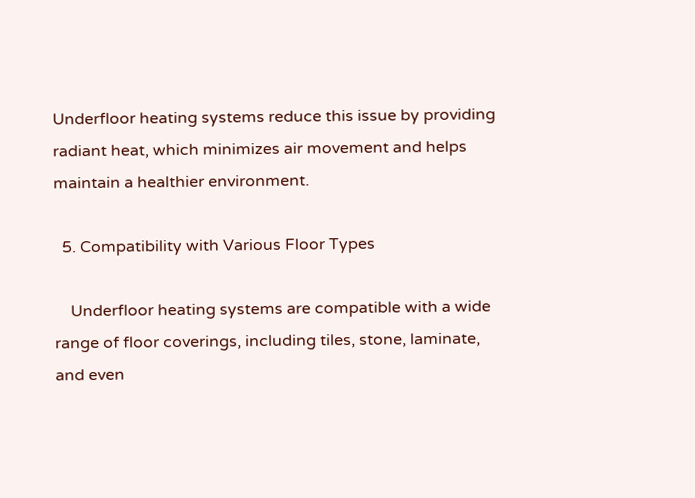Underfloor heating systems reduce this issue by providing radiant heat, which minimizes air movement and helps maintain a healthier environment.

  5. Compatibility with Various Floor Types

    Underfloor heating systems are compatible with a wide range of floor coverings, including tiles, stone, laminate, and even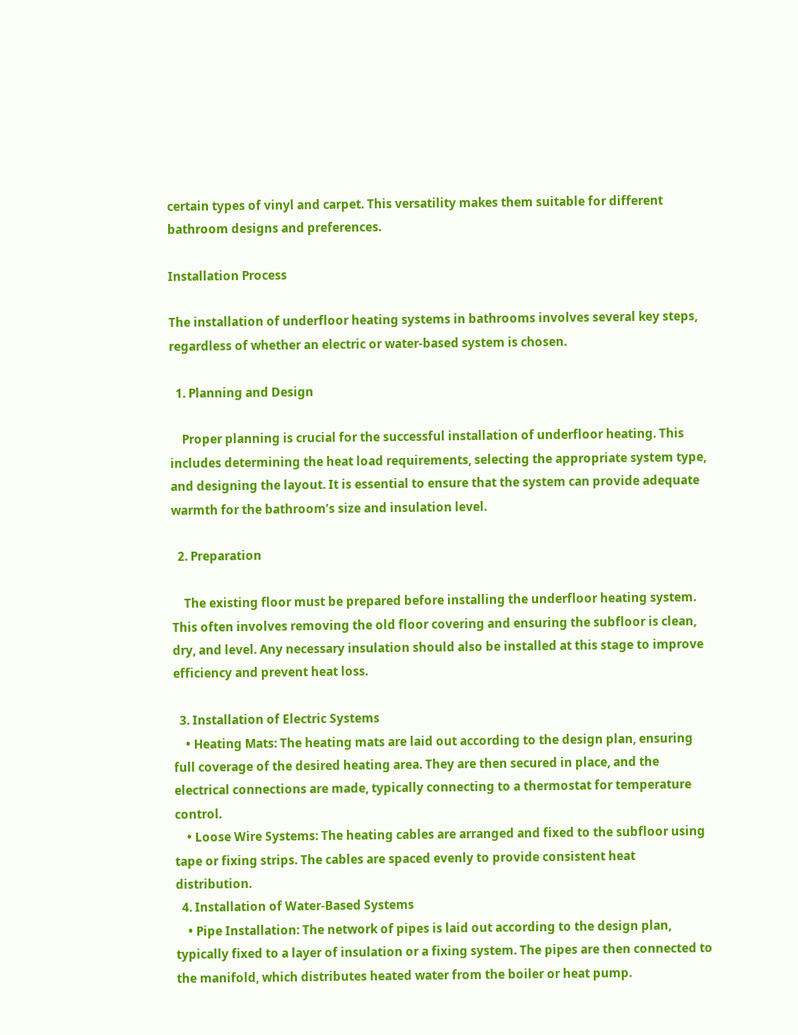certain types of vinyl and carpet. This versatility makes them suitable for different bathroom designs and preferences.

Installation Process

The installation of underfloor heating systems in bathrooms involves several key steps, regardless of whether an electric or water-based system is chosen.

  1. Planning and Design

    Proper planning is crucial for the successful installation of underfloor heating. This includes determining the heat load requirements, selecting the appropriate system type, and designing the layout. It is essential to ensure that the system can provide adequate warmth for the bathroom’s size and insulation level.

  2. Preparation

    The existing floor must be prepared before installing the underfloor heating system. This often involves removing the old floor covering and ensuring the subfloor is clean, dry, and level. Any necessary insulation should also be installed at this stage to improve efficiency and prevent heat loss.

  3. Installation of Electric Systems
    • Heating Mats: The heating mats are laid out according to the design plan, ensuring full coverage of the desired heating area. They are then secured in place, and the electrical connections are made, typically connecting to a thermostat for temperature control.
    • Loose Wire Systems: The heating cables are arranged and fixed to the subfloor using tape or fixing strips. The cables are spaced evenly to provide consistent heat distribution.
  4. Installation of Water-Based Systems
    • Pipe Installation: The network of pipes is laid out according to the design plan, typically fixed to a layer of insulation or a fixing system. The pipes are then connected to the manifold, which distributes heated water from the boiler or heat pump.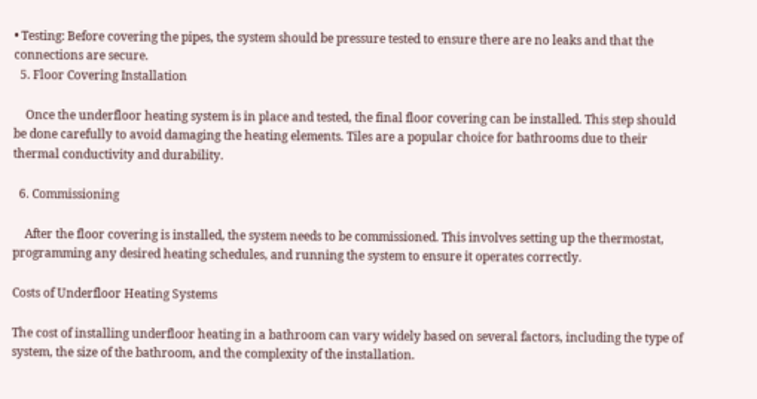• Testing: Before covering the pipes, the system should be pressure tested to ensure there are no leaks and that the connections are secure.
  5. Floor Covering Installation

    Once the underfloor heating system is in place and tested, the final floor covering can be installed. This step should be done carefully to avoid damaging the heating elements. Tiles are a popular choice for bathrooms due to their thermal conductivity and durability.

  6. Commissioning

    After the floor covering is installed, the system needs to be commissioned. This involves setting up the thermostat, programming any desired heating schedules, and running the system to ensure it operates correctly.

Costs of Underfloor Heating Systems

The cost of installing underfloor heating in a bathroom can vary widely based on several factors, including the type of system, the size of the bathroom, and the complexity of the installation.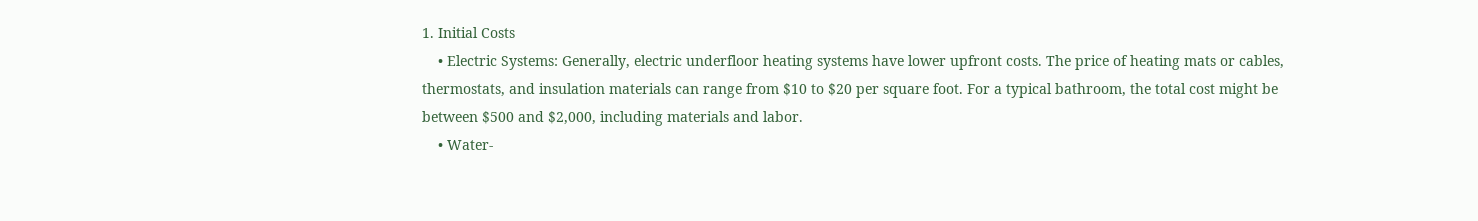1. Initial Costs
    • Electric Systems: Generally, electric underfloor heating systems have lower upfront costs. The price of heating mats or cables, thermostats, and insulation materials can range from $10 to $20 per square foot. For a typical bathroom, the total cost might be between $500 and $2,000, including materials and labor.
    • Water-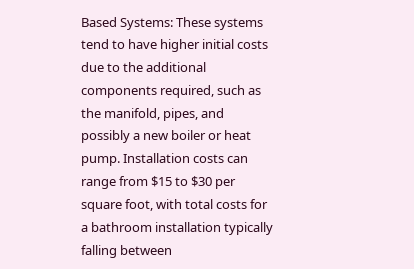Based Systems: These systems tend to have higher initial costs due to the additional components required, such as the manifold, pipes, and possibly a new boiler or heat pump. Installation costs can range from $15 to $30 per square foot, with total costs for a bathroom installation typically falling between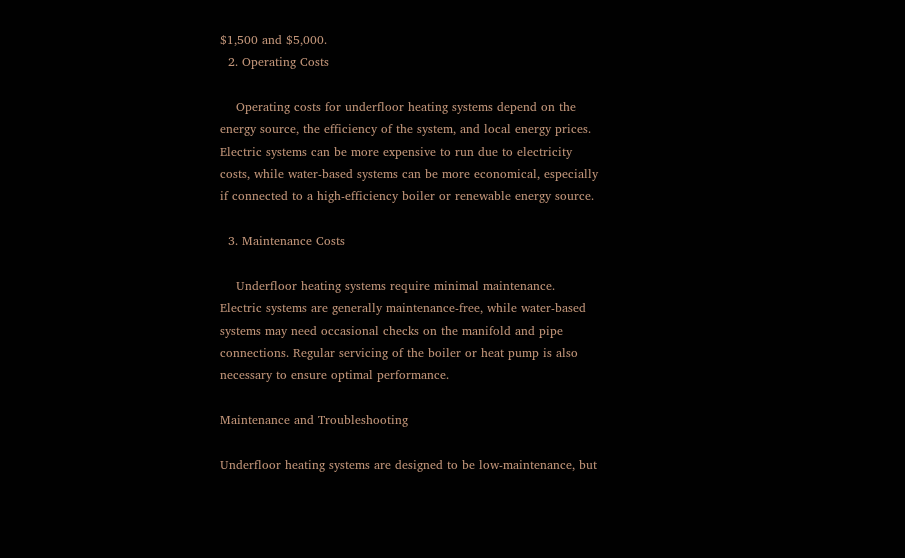$1,500 and $5,000.
  2. Operating Costs

    Operating costs for underfloor heating systems depend on the energy source, the efficiency of the system, and local energy prices. Electric systems can be more expensive to run due to electricity costs, while water-based systems can be more economical, especially if connected to a high-efficiency boiler or renewable energy source.

  3. Maintenance Costs

    Underfloor heating systems require minimal maintenance. Electric systems are generally maintenance-free, while water-based systems may need occasional checks on the manifold and pipe connections. Regular servicing of the boiler or heat pump is also necessary to ensure optimal performance.

Maintenance and Troubleshooting

Underfloor heating systems are designed to be low-maintenance, but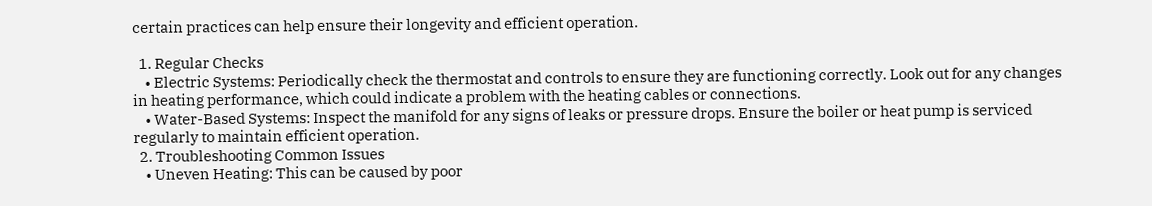certain practices can help ensure their longevity and efficient operation.

  1. Regular Checks
    • Electric Systems: Periodically check the thermostat and controls to ensure they are functioning correctly. Look out for any changes in heating performance, which could indicate a problem with the heating cables or connections.
    • Water-Based Systems: Inspect the manifold for any signs of leaks or pressure drops. Ensure the boiler or heat pump is serviced regularly to maintain efficient operation.
  2. Troubleshooting Common Issues
    • Uneven Heating: This can be caused by poor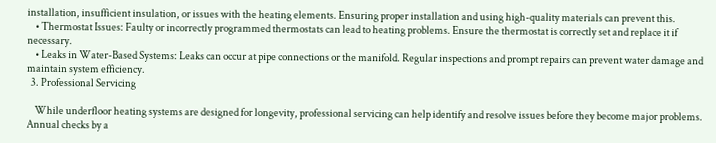installation, insufficient insulation, or issues with the heating elements. Ensuring proper installation and using high-quality materials can prevent this.
    • Thermostat Issues: Faulty or incorrectly programmed thermostats can lead to heating problems. Ensure the thermostat is correctly set and replace it if necessary.
    • Leaks in Water-Based Systems: Leaks can occur at pipe connections or the manifold. Regular inspections and prompt repairs can prevent water damage and maintain system efficiency.
  3. Professional Servicing

    While underfloor heating systems are designed for longevity, professional servicing can help identify and resolve issues before they become major problems. Annual checks by a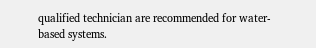qualified technician are recommended for water-based systems.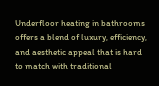Underfloor heating in bathrooms offers a blend of luxury, efficiency, and aesthetic appeal that is hard to match with traditional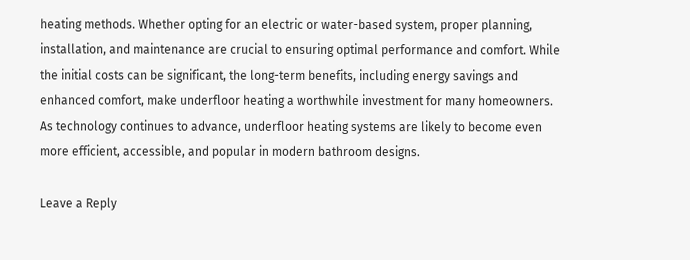heating methods. Whether opting for an electric or water-based system, proper planning, installation, and maintenance are crucial to ensuring optimal performance and comfort. While the initial costs can be significant, the long-term benefits, including energy savings and enhanced comfort, make underfloor heating a worthwhile investment for many homeowners. As technology continues to advance, underfloor heating systems are likely to become even more efficient, accessible, and popular in modern bathroom designs.

Leave a Reply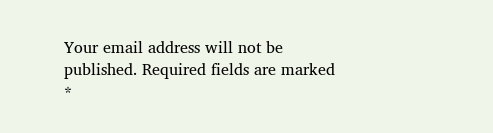Your email address will not be published. Required fields are marked *